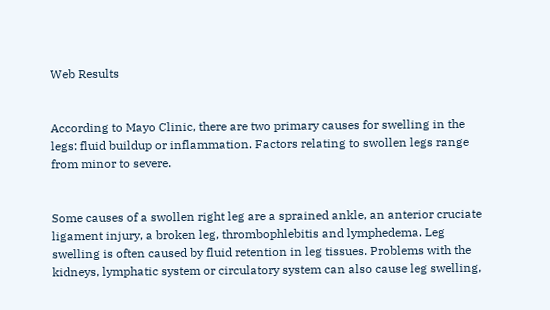Web Results


According to Mayo Clinic, there are two primary causes for swelling in the legs: fluid buildup or inflammation. Factors relating to swollen legs range from minor to severe.


Some causes of a swollen right leg are a sprained ankle, an anterior cruciate ligament injury, a broken leg, thrombophlebitis and lymphedema. Leg swelling is often caused by fluid retention in leg tissues. Problems with the kidneys, lymphatic system or circulatory system can also cause leg swelling,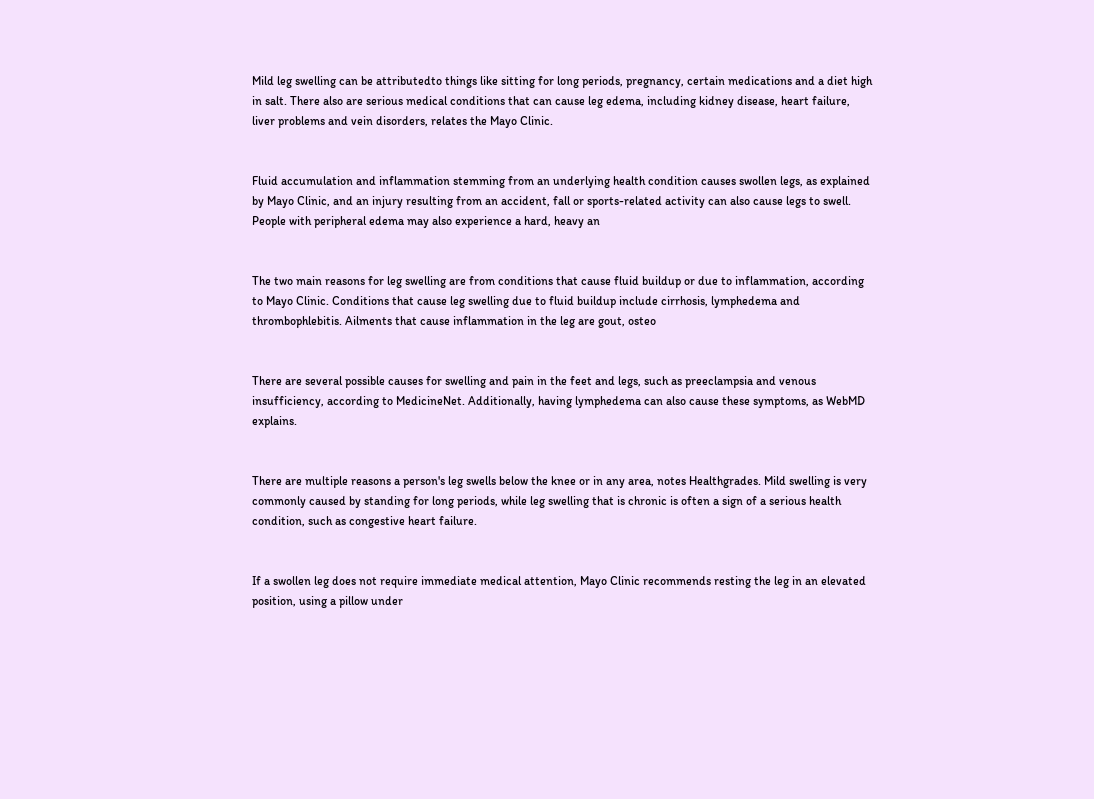Mild leg swelling can be attributedto things like sitting for long periods, pregnancy, certain medications and a diet high in salt. There also are serious medical conditions that can cause leg edema, including kidney disease, heart failure, liver problems and vein disorders, relates the Mayo Clinic.


Fluid accumulation and inflammation stemming from an underlying health condition causes swollen legs, as explained by Mayo Clinic, and an injury resulting from an accident, fall or sports-related activity can also cause legs to swell. People with peripheral edema may also experience a hard, heavy an


The two main reasons for leg swelling are from conditions that cause fluid buildup or due to inflammation, according to Mayo Clinic. Conditions that cause leg swelling due to fluid buildup include cirrhosis, lymphedema and thrombophlebitis. Ailments that cause inflammation in the leg are gout, osteo


There are several possible causes for swelling and pain in the feet and legs, such as preeclampsia and venous insufficiency, according to MedicineNet. Additionally, having lymphedema can also cause these symptoms, as WebMD explains.


There are multiple reasons a person's leg swells below the knee or in any area, notes Healthgrades. Mild swelling is very commonly caused by standing for long periods, while leg swelling that is chronic is often a sign of a serious health condition, such as congestive heart failure.


If a swollen leg does not require immediate medical attention, Mayo Clinic recommends resting the leg in an elevated position, using a pillow under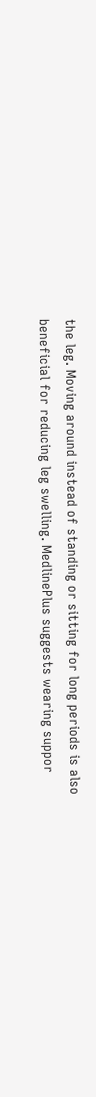the leg. Moving around instead of standing or sitting for long periods is also beneficial for reducing leg swelling. MedlinePlus suggests wearing suppor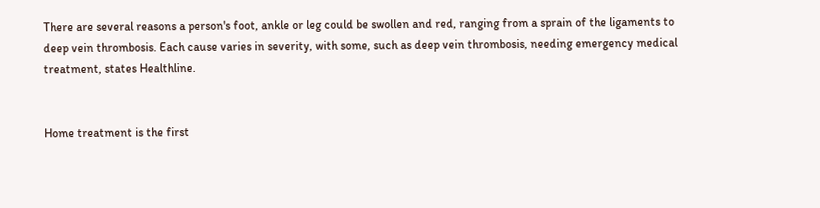There are several reasons a person's foot, ankle or leg could be swollen and red, ranging from a sprain of the ligaments to deep vein thrombosis. Each cause varies in severity, with some, such as deep vein thrombosis, needing emergency medical treatment, states Healthline.


Home treatment is the first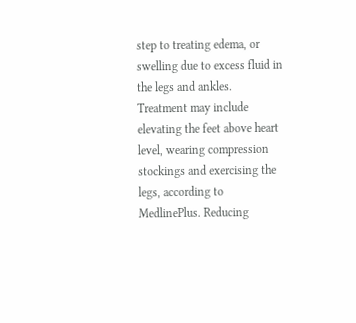step to treating edema, or swelling due to excess fluid in the legs and ankles. Treatment may include elevating the feet above heart level, wearing compression stockings and exercising the legs, according to MedlinePlus. Reducing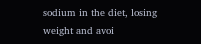sodium in the diet, losing weight and avoi